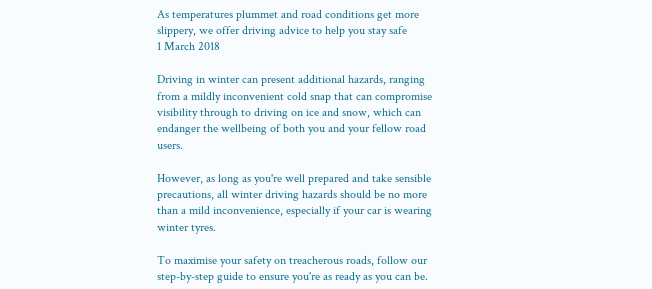As temperatures plummet and road conditions get more slippery, we offer driving advice to help you stay safe
1 March 2018

Driving in winter can present additional hazards, ranging from a mildly inconvenient cold snap that can compromise visibility through to driving on ice and snow, which can endanger the wellbeing of both you and your fellow road users.

However, as long as you're well prepared and take sensible precautions, all winter driving hazards should be no more than a mild inconvenience, especially if your car is wearing winter tyres.

To maximise your safety on treacherous roads, follow our step-by-step guide to ensure you're as ready as you can be.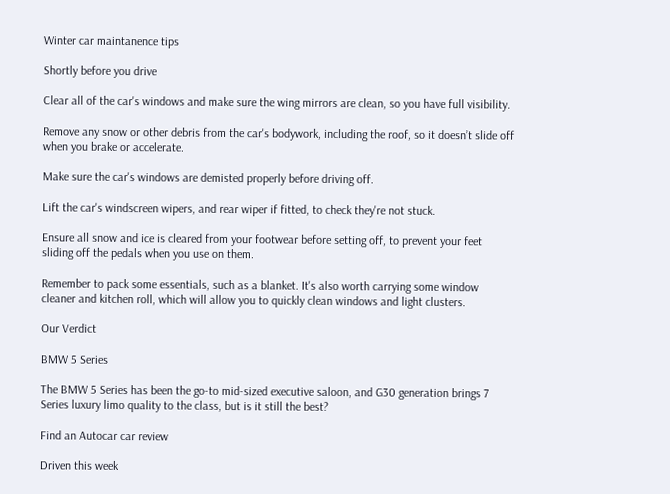Winter car maintanence tips

Shortly before you drive

Clear all of the car's windows and make sure the wing mirrors are clean, so you have full visibility.

Remove any snow or other debris from the car's bodywork, including the roof, so it doesn’t slide off when you brake or accelerate.

Make sure the car's windows are demisted properly before driving off.

Lift the car's windscreen wipers, and rear wiper if fitted, to check they're not stuck.

Ensure all snow and ice is cleared from your footwear before setting off, to prevent your feet sliding off the pedals when you use on them.

Remember to pack some essentials, such as a blanket. It's also worth carrying some window cleaner and kitchen roll, which will allow you to quickly clean windows and light clusters.

Our Verdict

BMW 5 Series

The BMW 5 Series has been the go-to mid-sized executive saloon, and G30 generation brings 7 Series luxury limo quality to the class, but is it still the best?

Find an Autocar car review

Driven this week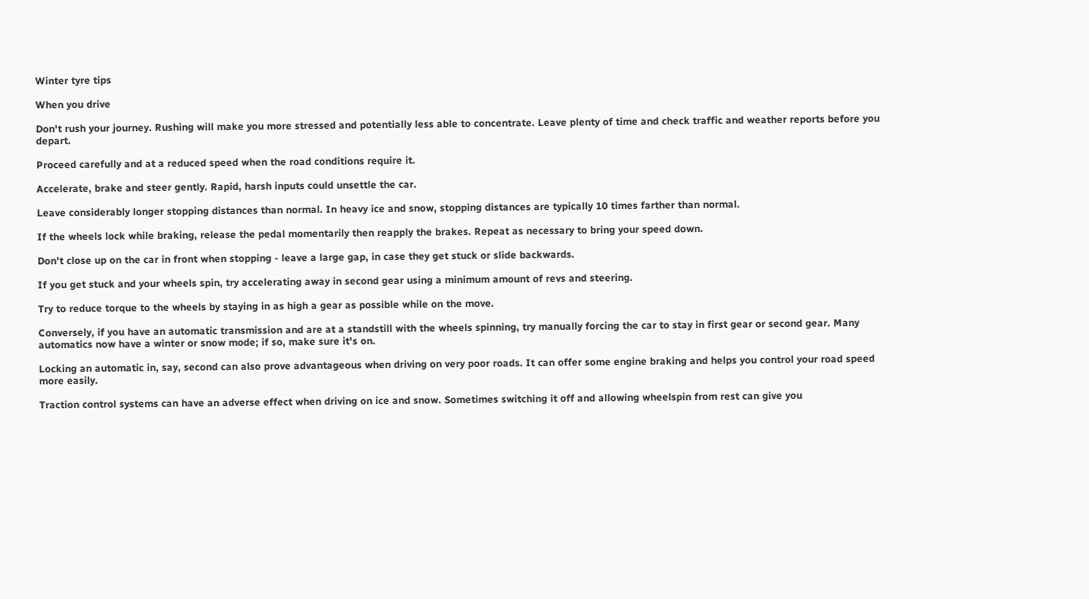Winter tyre tips

When you drive

Don't rush your journey. Rushing will make you more stressed and potentially less able to concentrate. Leave plenty of time and check traffic and weather reports before you depart.

Proceed carefully and at a reduced speed when the road conditions require it.

Accelerate, brake and steer gently. Rapid, harsh inputs could unsettle the car.

Leave considerably longer stopping distances than normal. In heavy ice and snow, stopping distances are typically 10 times farther than normal.

If the wheels lock while braking, release the pedal momentarily then reapply the brakes. Repeat as necessary to bring your speed down.

Don't close up on the car in front when stopping - leave a large gap, in case they get stuck or slide backwards.

If you get stuck and your wheels spin, try accelerating away in second gear using a minimum amount of revs and steering.

Try to reduce torque to the wheels by staying in as high a gear as possible while on the move.

Conversely, if you have an automatic transmission and are at a standstill with the wheels spinning, try manually forcing the car to stay in first gear or second gear. Many automatics now have a winter or snow mode; if so, make sure it's on.

Locking an automatic in, say, second can also prove advantageous when driving on very poor roads. It can offer some engine braking and helps you control your road speed more easily.

Traction control systems can have an adverse effect when driving on ice and snow. Sometimes switching it off and allowing wheelspin from rest can give you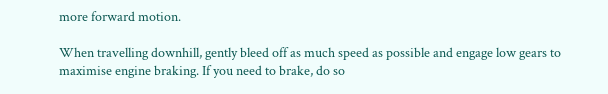more forward motion.

When travelling downhill, gently bleed off as much speed as possible and engage low gears to maximise engine braking. If you need to brake, do so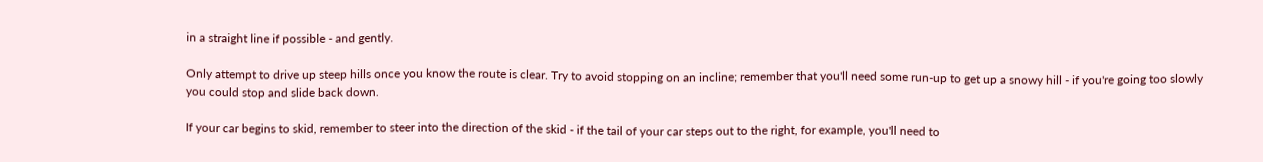in a straight line if possible - and gently.

Only attempt to drive up steep hills once you know the route is clear. Try to avoid stopping on an incline; remember that you'll need some run-up to get up a snowy hill - if you're going too slowly you could stop and slide back down.

If your car begins to skid, remember to steer into the direction of the skid - if the tail of your car steps out to the right, for example, you'll need to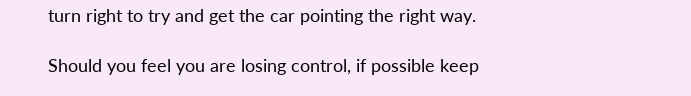turn right to try and get the car pointing the right way.

Should you feel you are losing control, if possible keep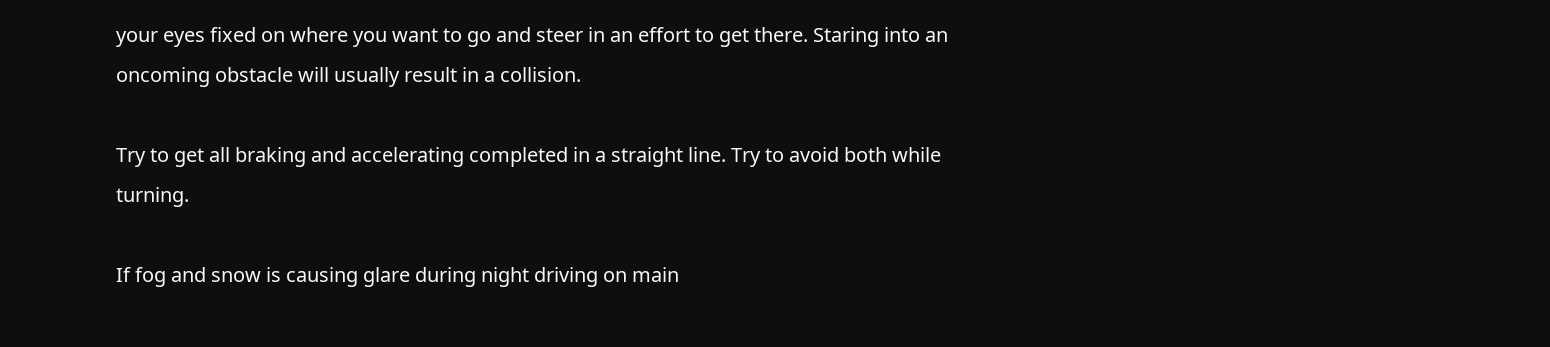your eyes fixed on where you want to go and steer in an effort to get there. Staring into an oncoming obstacle will usually result in a collision.

Try to get all braking and accelerating completed in a straight line. Try to avoid both while turning.

If fog and snow is causing glare during night driving on main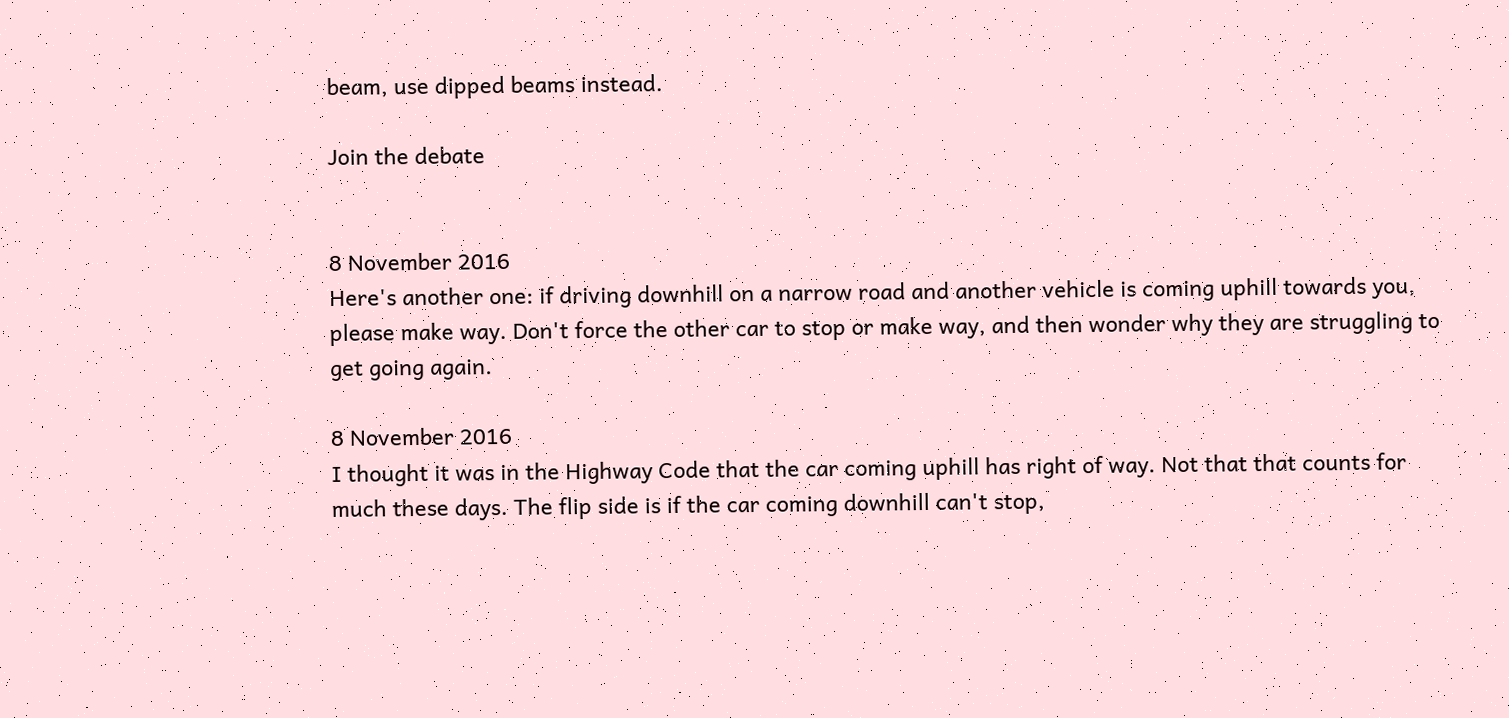beam, use dipped beams instead.

Join the debate


8 November 2016
Here's another one: if driving downhill on a narrow road and another vehicle is coming uphill towards you, please make way. Don't force the other car to stop or make way, and then wonder why they are struggling to get going again.

8 November 2016
I thought it was in the Highway Code that the car coming uphill has right of way. Not that that counts for much these days. The flip side is if the car coming downhill can't stop,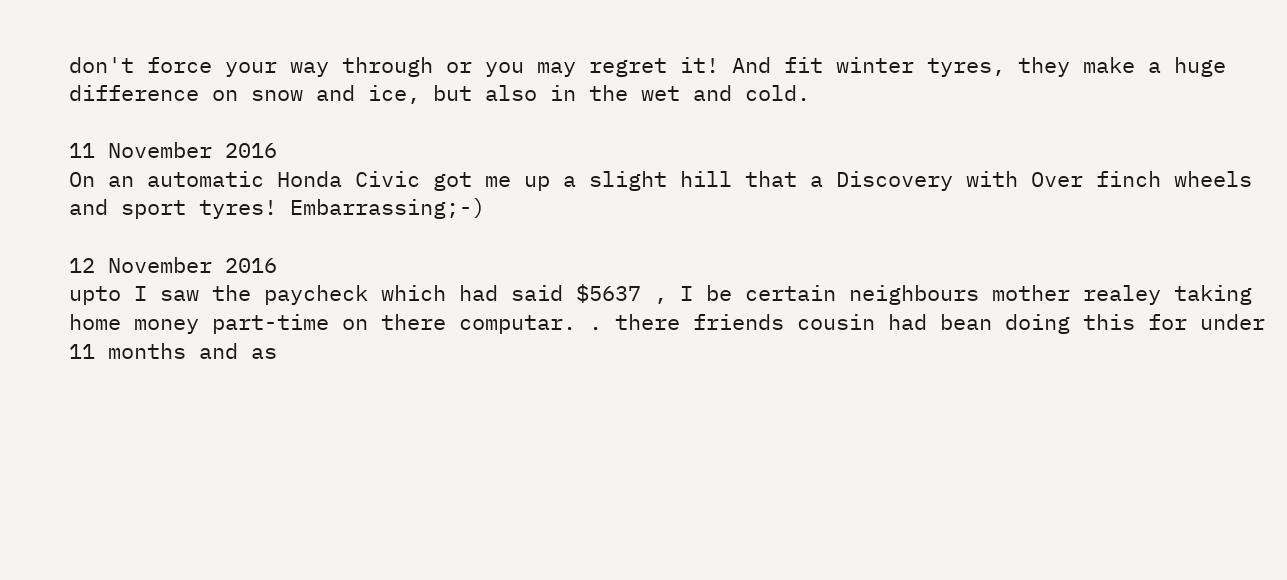don't force your way through or you may regret it! And fit winter tyres, they make a huge difference on snow and ice, but also in the wet and cold.

11 November 2016
On an automatic Honda Civic got me up a slight hill that a Discovery with Over finch wheels and sport tyres! Embarrassing;-)

12 November 2016
upto I saw the paycheck which had said $5637 , I be certain neighbours mother realey taking home money part-time on there computar. . there friends cousin had bean doing this for under 11 months and as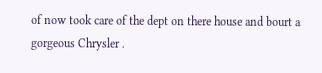of now took care of the dept on there house and bourt a gorgeous Chrysler .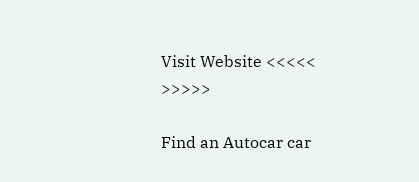Visit Website <<<<< >>>>>

Find an Autocar car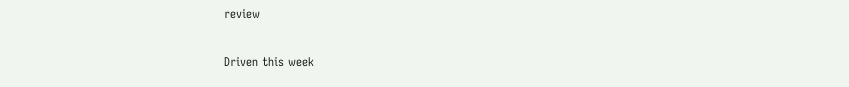review

Driven this week